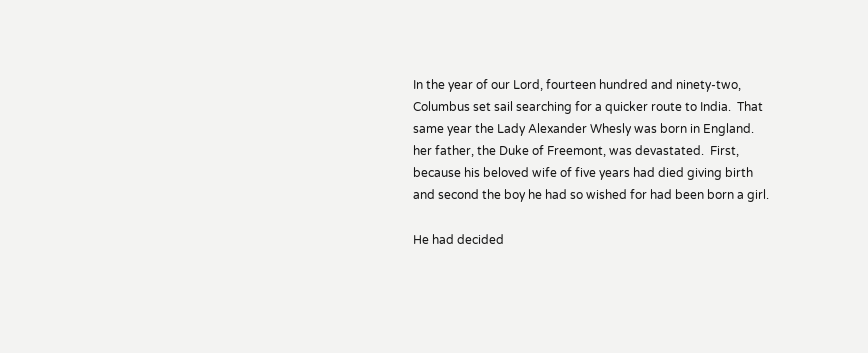In the year of our Lord, fourteen hundred and ninety-two, Columbus set sail searching for a quicker route to India.  That same year the Lady Alexander Whesly was born in England.  her father, the Duke of Freemont, was devastated.  First, because his beloved wife of five years had died giving birth and second the boy he had so wished for had been born a girl.

He had decided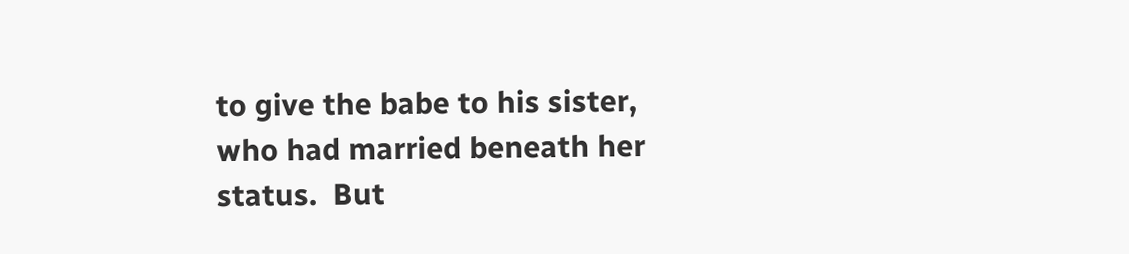to give the babe to his sister, who had married beneath her status.  But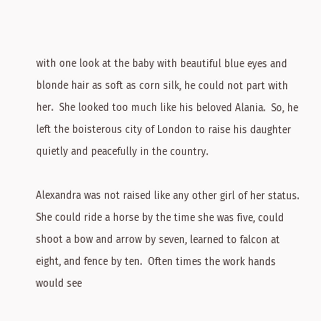with one look at the baby with beautiful blue eyes and blonde hair as soft as corn silk, he could not part with her.  She looked too much like his beloved Alania.  So, he left the boisterous city of London to raise his daughter quietly and peacefully in the country.

Alexandra was not raised like any other girl of her status.  She could ride a horse by the time she was five, could shoot a bow and arrow by seven, learned to falcon at eight, and fence by ten.  Often times the work hands would see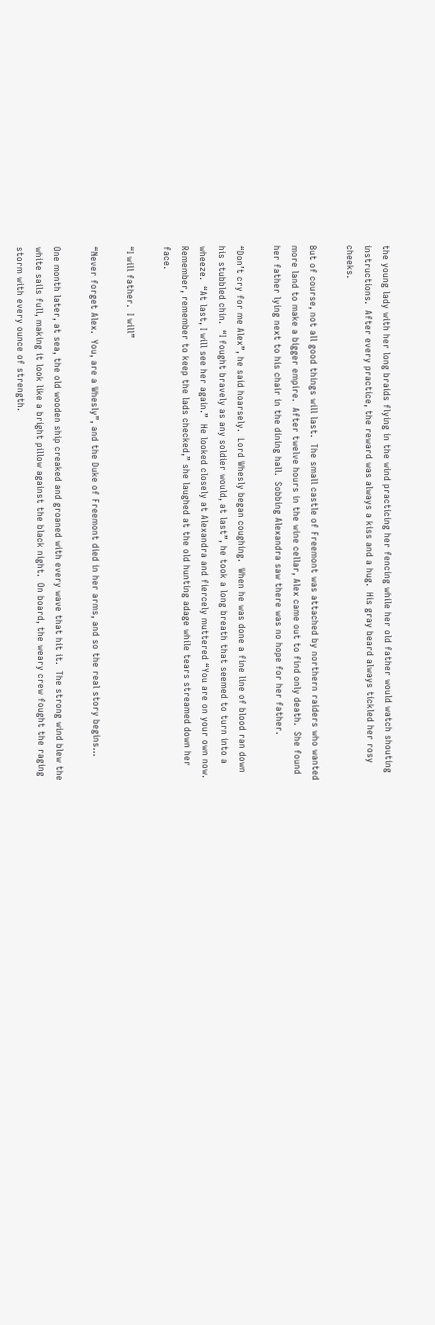the young lady with her long braids flying in the wind practicing her fencing while her old father would watch shouting instructions.  After every practice, the reward was always a kiss and a hug.  His gray beard always tickled her rosy cheeks.

But of course, not all good things will last.  The small castle of Freemont was attached by northern raiders who wanted more land to make a bigger empire.  After twelve hours in the wine cellar, Alex came out to find only death.  She found her father lying next to his chair in the dining hall.  Sobbing Alexandra saw there was no hope for her father.

“Don’t cry for me Alex”, he said hoarsely.  Lord Whesly began coughing.  When he was done a fine line of blood ran down his stubbled chin.  “I fought bravely as any soldier would, at last”, he took a long breath that seemed to turn into a wheeze.  “At last, I will see her again.”  He looked closely at Alexandra and fiercely muttered “You are on your own now.  Remember, remember to keep the lads checked,” she laughed at the old hunting adage while tears streamed down her face.

“I will father.  I will”

“Never forget Alex.  You, are a Whesly”, and the Duke of Freemont died in her arms, and so the real story begins…

One month later, at sea, the old wooden ship creaked and groaned with every wave that hit it.  The strong wind blew the white sails full, making it look like a bright pillow against the black night.  On board, the weary crew fought the raging storm with every ounce of strength.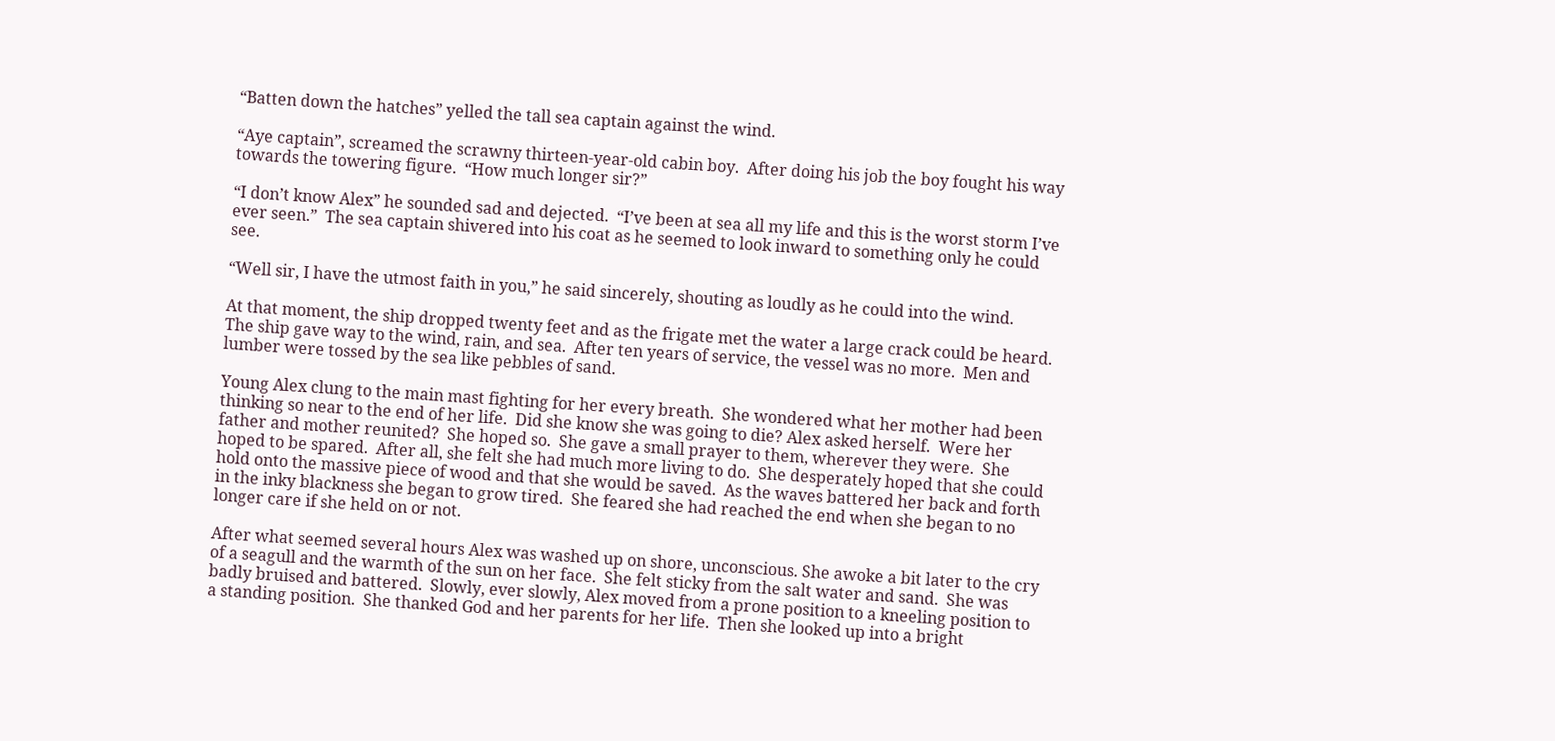“Batten down the hatches” yelled the tall sea captain against the wind.

“Aye captain”, screamed the scrawny thirteen-year-old cabin boy.  After doing his job the boy fought his way towards the towering figure.  “How much longer sir?”

“I don’t know Alex” he sounded sad and dejected.  “I’ve been at sea all my life and this is the worst storm I’ve ever seen.”  The sea captain shivered into his coat as he seemed to look inward to something only he could see.

“Well sir, I have the utmost faith in you,” he said sincerely, shouting as loudly as he could into the wind.

At that moment, the ship dropped twenty feet and as the frigate met the water a large crack could be heard.  The ship gave way to the wind, rain, and sea.  After ten years of service, the vessel was no more.  Men and lumber were tossed by the sea like pebbles of sand.

Young Alex clung to the main mast fighting for her every breath.  She wondered what her mother had been thinking so near to the end of her life.  Did she know she was going to die? Alex asked herself.  Were her father and mother reunited?  She hoped so.  She gave a small prayer to them, wherever they were.  She hoped to be spared.  After all, she felt she had much more living to do.  She desperately hoped that she could hold onto the massive piece of wood and that she would be saved.  As the waves battered her back and forth in the inky blackness she began to grow tired.  She feared she had reached the end when she began to no longer care if she held on or not.

After what seemed several hours Alex was washed up on shore, unconscious. She awoke a bit later to the cry of a seagull and the warmth of the sun on her face.  She felt sticky from the salt water and sand.  She was badly bruised and battered.  Slowly, ever slowly, Alex moved from a prone position to a kneeling position to a standing position.  She thanked God and her parents for her life.  Then she looked up into a bright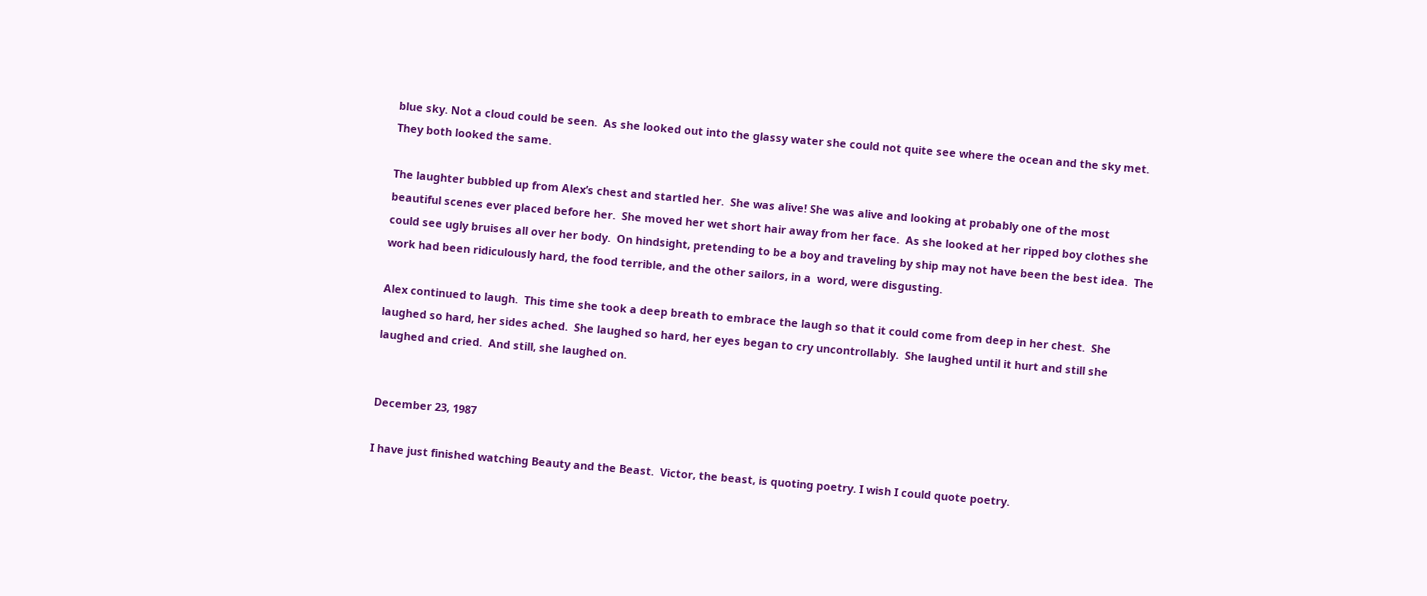blue sky. Not a cloud could be seen.  As she looked out into the glassy water she could not quite see where the ocean and the sky met.  They both looked the same.

The laughter bubbled up from Alex’s chest and startled her.  She was alive! She was alive and looking at probably one of the most beautiful scenes ever placed before her.  She moved her wet short hair away from her face.  As she looked at her ripped boy clothes she could see ugly bruises all over her body.  On hindsight, pretending to be a boy and traveling by ship may not have been the best idea.  The work had been ridiculously hard, the food terrible, and the other sailors, in a  word, were disgusting.

Alex continued to laugh.  This time she took a deep breath to embrace the laugh so that it could come from deep in her chest.  She laughed so hard, her sides ached.  She laughed so hard, her eyes began to cry uncontrollably.  She laughed until it hurt and still she laughed and cried.  And still, she laughed on.


December 23, 1987

I have just finished watching Beauty and the Beast.  Victor, the beast, is quoting poetry. I wish I could quote poetry.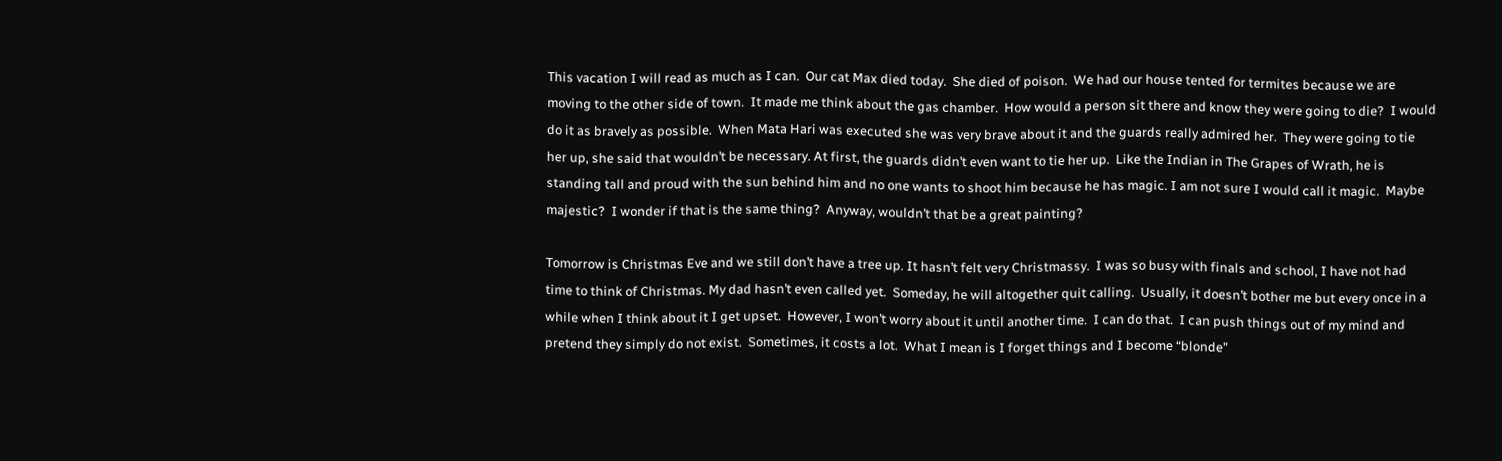This vacation I will read as much as I can.  Our cat Max died today.  She died of poison.  We had our house tented for termites because we are moving to the other side of town.  It made me think about the gas chamber.  How would a person sit there and know they were going to die?  I would do it as bravely as possible.  When Mata Hari was executed she was very brave about it and the guards really admired her.  They were going to tie her up, she said that wouldn’t be necessary. At first, the guards didn’t even want to tie her up.  Like the Indian in The Grapes of Wrath, he is standing tall and proud with the sun behind him and no one wants to shoot him because he has magic. I am not sure I would call it magic.  Maybe majestic?  I wonder if that is the same thing?  Anyway, wouldn’t that be a great painting?

Tomorrow is Christmas Eve and we still don’t have a tree up. It hasn’t felt very Christmassy.  I was so busy with finals and school, I have not had time to think of Christmas. My dad hasn’t even called yet.  Someday, he will altogether quit calling.  Usually, it doesn’t bother me but every once in a while when I think about it I get upset.  However, I won’t worry about it until another time.  I can do that.  I can push things out of my mind and pretend they simply do not exist.  Sometimes, it costs a lot.  What I mean is I forget things and I become “blonde”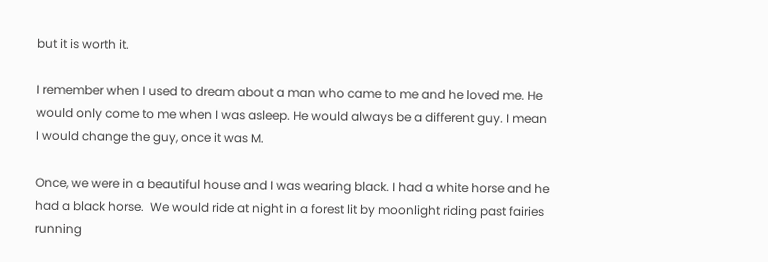but it is worth it.

I remember when I used to dream about a man who came to me and he loved me. He would only come to me when I was asleep. He would always be a different guy. I mean I would change the guy, once it was M.

Once, we were in a beautiful house and I was wearing black. I had a white horse and he had a black horse.  We would ride at night in a forest lit by moonlight riding past fairies running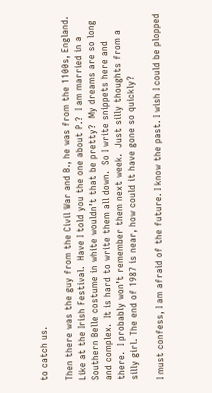to catch us.

Then there was the guy from the Civil War and B., he was from the 1100s, England.  Like at the Irish Festival.  Have I told you the one about P.?  I am married in a Southern Belle costume in white wouldn’t that be pretty?  My dreams are so long and complex.  It is hard to write them all down.  So I write snippets here and there.  I probably won’t remember them next week.  Just silly thoughts from a silly girl. The end of 1987 is near, how could it have gone so quickly?

I must confess, I am afraid of the future. I know the past. I wish I could be plopped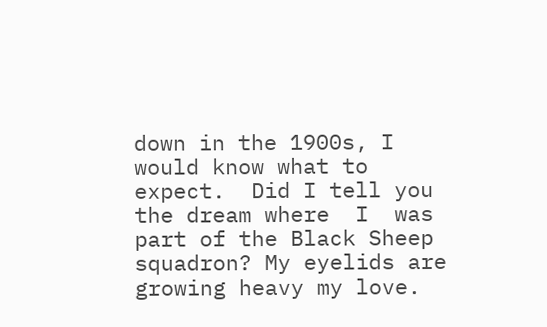down in the 1900s, I would know what to expect.  Did I tell you the dream where  I  was part of the Black Sheep squadron? My eyelids are growing heavy my love.